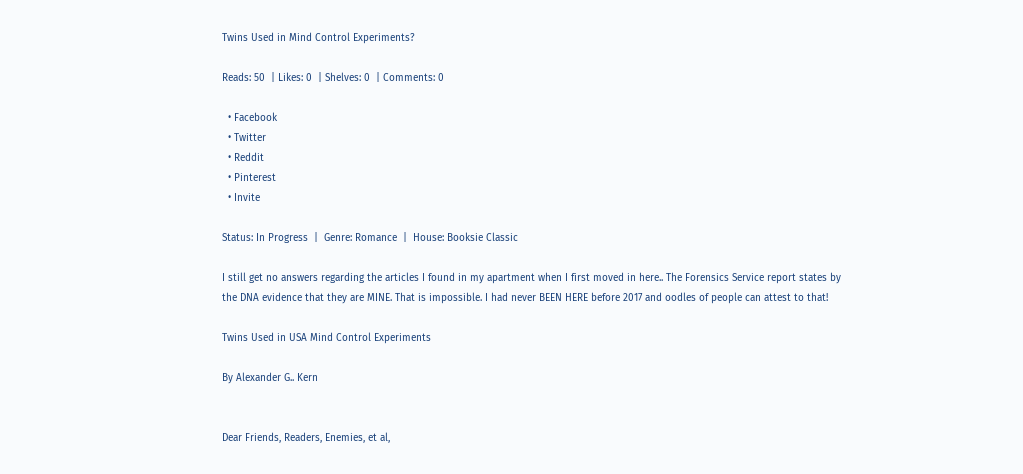Twins Used in Mind Control Experiments?

Reads: 50  | Likes: 0  | Shelves: 0  | Comments: 0

  • Facebook
  • Twitter
  • Reddit
  • Pinterest
  • Invite

Status: In Progress  |  Genre: Romance  |  House: Booksie Classic

I still get no answers regarding the articles I found in my apartment when I first moved in here.. The Forensics Service report states by the DNA evidence that they are MINE. That is impossible. I had never BEEN HERE before 2017 and oodles of people can attest to that!

Twins Used in USA Mind Control Experiments

By Alexander G.. Kern


Dear Friends, Readers, Enemies, et al,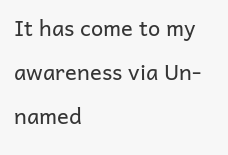It has come to my awareness via Un-named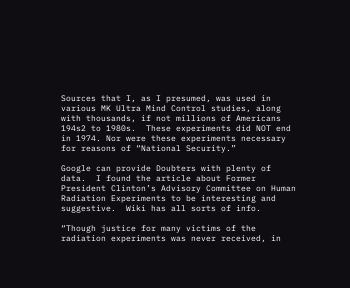Sources that I, as I presumed, was used in various MK Ultra Mind Control studies, along with thousands, if not millions of Americans 194s2 to 1980s.  These experiments did NOT end in 1974. Nor were these experiments necessary for reasons of “National Security.”

Google can provide Doubters with plenty of data.  I found the article about Former President Clinton’s Advisory Committee on Human Radiation Experiments to be interesting and suggestive.  Wiki has all sorts of info.

“Though justice for many victims of the radiation experiments was never received, in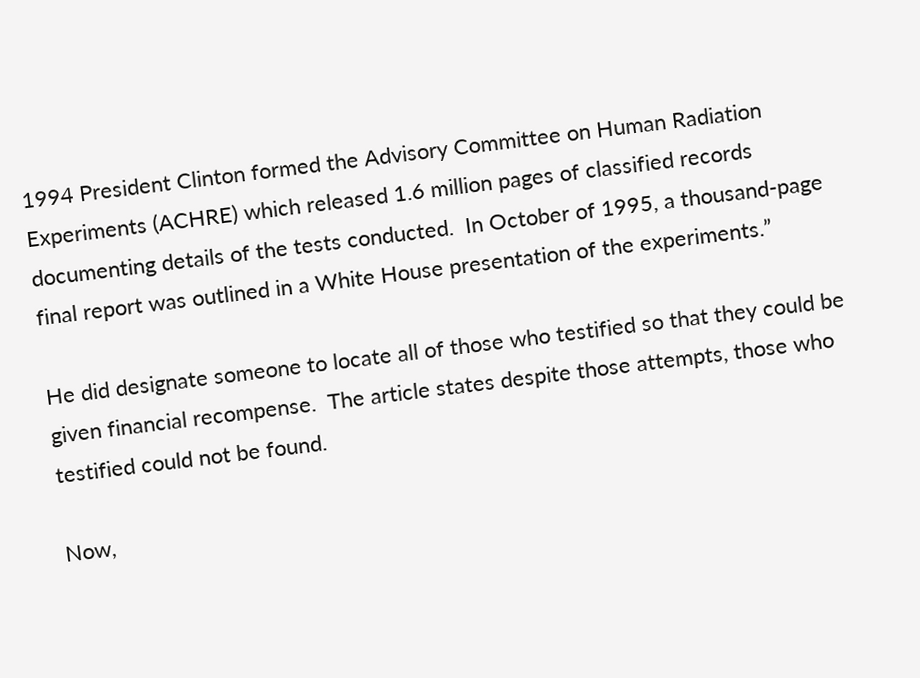1994 President Clinton formed the Advisory Committee on Human Radiation Experiments (ACHRE) which released 1.6 million pages of classified records documenting details of the tests conducted.  In October of 1995, a thousand-page final report was outlined in a White House presentation of the experiments.”

He did designate someone to locate all of those who testified so that they could be given financial recompense.  The article states despite those attempts, those who testified could not be found.

Now,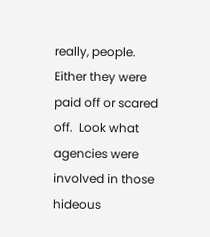really, people. Either they were paid off or scared off.  Look what agencies were involved in those hideous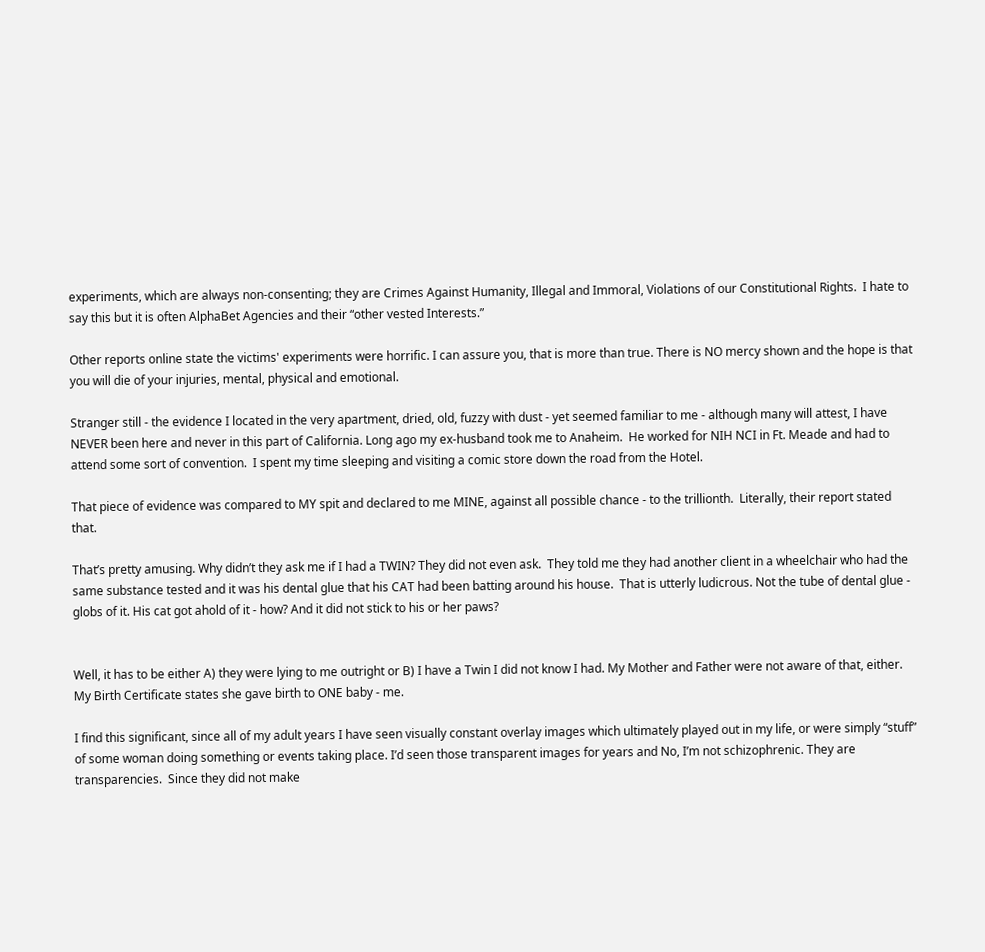experiments, which are always non-consenting; they are Crimes Against Humanity, Illegal and Immoral, Violations of our Constitutional Rights.  I hate to say this but it is often AlphaBet Agencies and their “other vested Interests.”

Other reports online state the victims' experiments were horrific. I can assure you, that is more than true. There is NO mercy shown and the hope is that you will die of your injuries, mental, physical and emotional.

Stranger still - the evidence I located in the very apartment, dried, old, fuzzy with dust - yet seemed familiar to me - although many will attest, I have NEVER been here and never in this part of California. Long ago my ex-husband took me to Anaheim.  He worked for NIH NCI in Ft. Meade and had to attend some sort of convention.  I spent my time sleeping and visiting a comic store down the road from the Hotel.

That piece of evidence was compared to MY spit and declared to me MINE, against all possible chance - to the trillionth.  Literally, their report stated that.

That’s pretty amusing. Why didn’t they ask me if I had a TWIN? They did not even ask.  They told me they had another client in a wheelchair who had the same substance tested and it was his dental glue that his CAT had been batting around his house.  That is utterly ludicrous. Not the tube of dental glue - globs of it. His cat got ahold of it - how? And it did not stick to his or her paws?


Well, it has to be either A) they were lying to me outright or B) I have a Twin I did not know I had. My Mother and Father were not aware of that, either. My Birth Certificate states she gave birth to ONE baby - me.

I find this significant, since all of my adult years I have seen visually constant overlay images which ultimately played out in my life, or were simply “stuff” of some woman doing something or events taking place. I’d seen those transparent images for years and No, I’m not schizophrenic. They are transparencies.  Since they did not make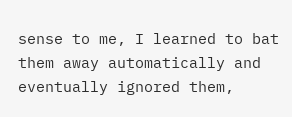sense to me, I learned to bat them away automatically and eventually ignored them,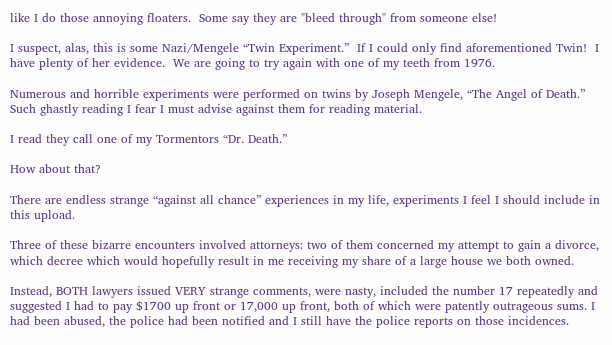like I do those annoying floaters.  Some say they are "bleed through" from someone else!

I suspect, alas, this is some Nazi/Mengele “Twin Experiment.”  If I could only find aforementioned Twin!  I have plenty of her evidence.  We are going to try again with one of my teeth from 1976.

Numerous and horrible experiments were performed on twins by Joseph Mengele, “The Angel of Death.”  Such ghastly reading I fear I must advise against them for reading material.

I read they call one of my Tormentors “Dr. Death.”

How about that?

There are endless strange “against all chance” experiences in my life, experiments I feel I should include in this upload.

Three of these bizarre encounters involved attorneys: two of them concerned my attempt to gain a divorce, which decree which would hopefully result in me receiving my share of a large house we both owned.

Instead, BOTH lawyers issued VERY strange comments, were nasty, included the number 17 repeatedly and suggested I had to pay $1700 up front or 17,000 up front, both of which were patently outrageous sums. I had been abused, the police had been notified and I still have the police reports on those incidences.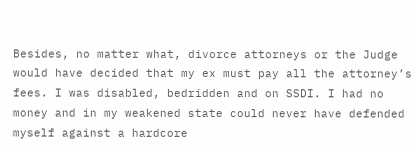Besides, no matter what, divorce attorneys or the Judge would have decided that my ex must pay all the attorney’s fees. I was disabled, bedridden and on SSDI. I had no money and in my weakened state could never have defended myself against a hardcore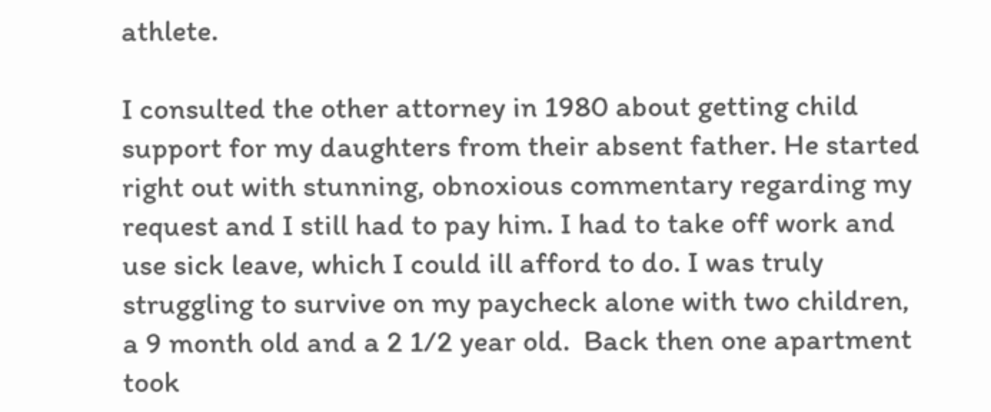athlete.

I consulted the other attorney in 1980 about getting child support for my daughters from their absent father. He started right out with stunning, obnoxious commentary regarding my request and I still had to pay him. I had to take off work and use sick leave, which I could ill afford to do. I was truly struggling to survive on my paycheck alone with two children, a 9 month old and a 2 1/2 year old.  Back then one apartment took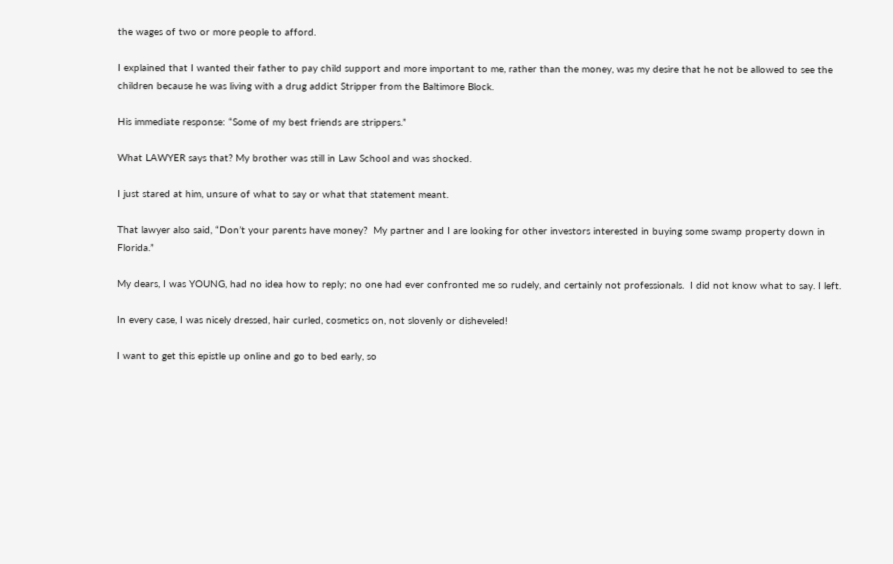the wages of two or more people to afford.

I explained that I wanted their father to pay child support and more important to me, rather than the money, was my desire that he not be allowed to see the children because he was living with a drug addict Stripper from the Baltimore Block.

His immediate response: “Some of my best friends are strippers.”

What LAWYER says that? My brother was still in Law School and was shocked.

I just stared at him, unsure of what to say or what that statement meant.

That lawyer also said, “Don’t your parents have money?  My partner and I are looking for other investors interested in buying some swamp property down in Florida.”

My dears, I was YOUNG, had no idea how to reply; no one had ever confronted me so rudely, and certainly not professionals.  I did not know what to say. I left.

In every case, I was nicely dressed, hair curled, cosmetics on, not slovenly or disheveled!

I want to get this epistle up online and go to bed early, so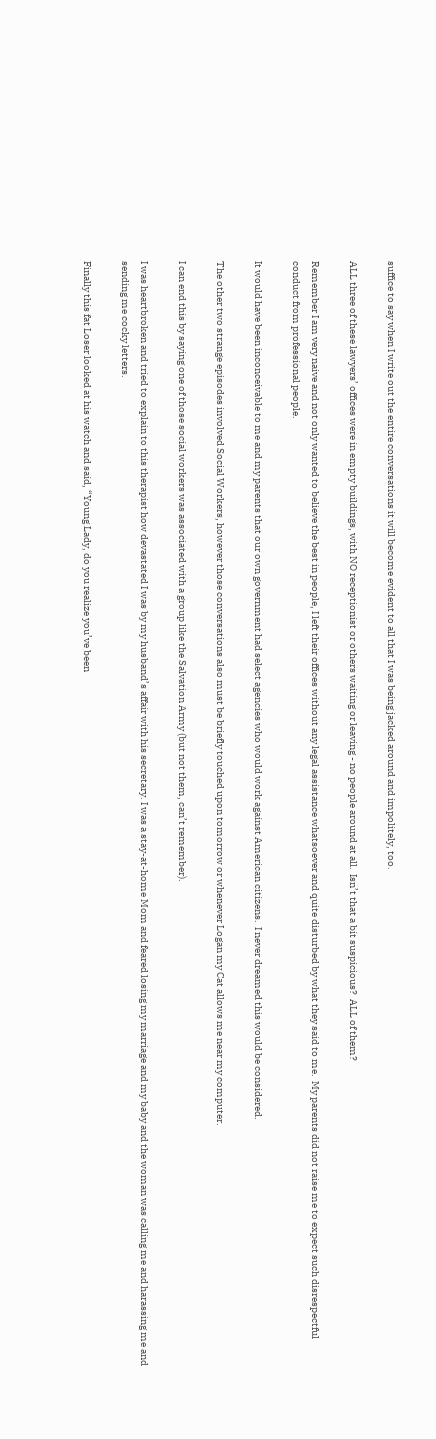suffice to say when I write out the entire conversations it will become evident to all that I was being jacked around and impolitely, too.

ALL three of these lawyers’ offices were in empty buildings, with NO receptionist or others waiting or leaving - no people around at all.  Isn’t that a bit suspicious?  ALL of them?

Remember I am very naive and not only wanted to believe the best in people, I left their offices without any legal assistance whatsoever and quite disturbed by what they said to me.  My parents did not raise me to expect such disrespectful conduct from professional people.

It would have been inconceivable to me and my parents that our own government had select agencies who would work against American citizens.  I never dreamed this would be considered.

The other two strange episodes involved Social Workers, however those conversations also must be briefly touched upon tomorrow or whenever Logan my Cat allows me near my computer.

I can end this by saying one of those social workers was associated with a group like the Salvation Army (but not them, can’t remember).

I was heartbroken and tried to explain to this therapist how devastated I was by my husband’s affair with his secretary. I was a stay-at-home Mom and feared losing my marriage and my baby and the woman was calling me and harassing me and sending me cocky letters.

Finally this fat Loser looked at his watch and said, “Young Lady, do you realize you’ve been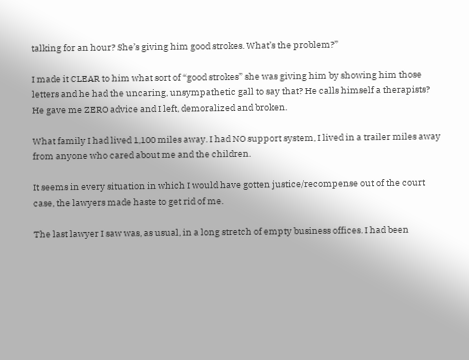talking for an hour? She’s giving him good strokes. What’s the problem?”

I made it CLEAR to him what sort of “good strokes” she was giving him by showing him those letters and he had the uncaring, unsympathetic gall to say that? He calls himself a therapists?  He gave me ZERO advice and I left, demoralized and broken.

What family I had lived 1,100 miles away. I had NO support system, I lived in a trailer miles away from anyone who cared about me and the children.

It seems in every situation in which I would have gotten justice/recompense out of the court case, the lawyers made haste to get rid of me.

The last lawyer I saw was, as usual, in a long stretch of empty business offices. I had been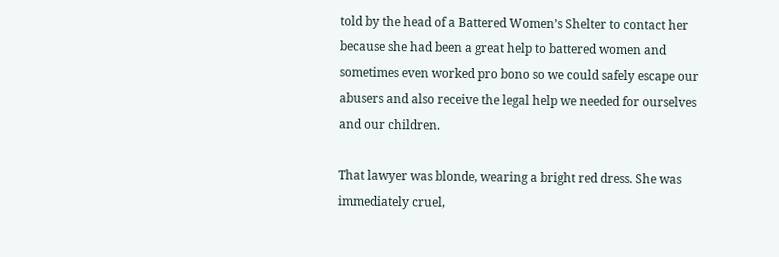told by the head of a Battered Women’s Shelter to contact her because she had been a great help to battered women and sometimes even worked pro bono so we could safely escape our abusers and also receive the legal help we needed for ourselves and our children.

That lawyer was blonde, wearing a bright red dress. She was immediately cruel,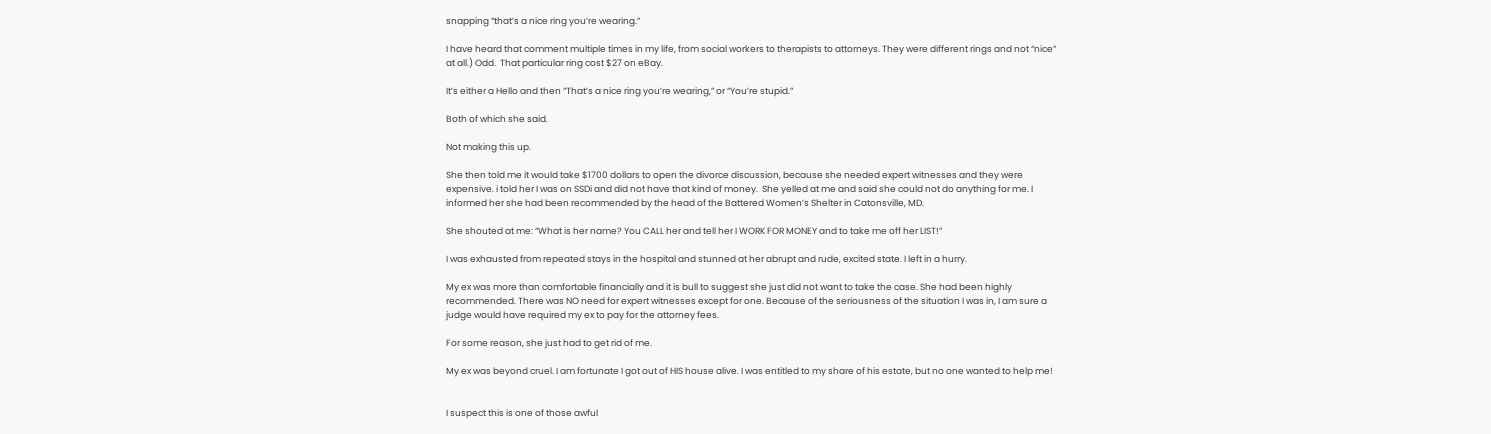snapping “that’s a nice ring you’re wearing.”

I have heard that comment multiple times in my life, from social workers to therapists to attorneys. They were different rings and not “nice” at all.) Odd.  That particular ring cost $27 on eBay.

It’s either a Hello and then “That’s a nice ring you’re wearing,” or “You’re stupid.”

Both of which she said.

Not making this up.

She then told me it would take $1700 dollars to open the divorce discussion, because she needed expert witnesses and they were expensive. i told her I was on SSDi and did not have that kind of money.  She yelled at me and said she could not do anything for me. I informed her she had been recommended by the head of the Battered Women’s Shelter in Catonsville, MD.

She shouted at me: “What is her name? You CALL her and tell her I WORK FOR MONEY and to take me off her LIST!”

I was exhausted from repeated stays in the hospital and stunned at her abrupt and rude, excited state. I left in a hurry.

My ex was more than comfortable financially and it is bull to suggest she just did not want to take the case. She had been highly recommended. There was NO need for expert witnesses except for one. Because of the seriousness of the situation I was in, I am sure a judge would have required my ex to pay for the attorney fees.

For some reason, she just had to get rid of me.

My ex was beyond cruel. I am fortunate I got out of HIS house alive. I was entitled to my share of his estate, but no one wanted to help me!


I suspect this is one of those awful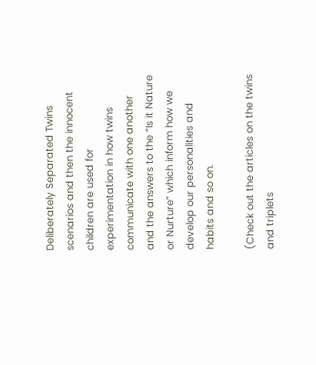Deliberately Separated Twins scenarios and then the innocent children are used for experimentation in how twins communicate with one another and the answers to the “Is it Nature or Nurture” which inform how we develop our personalities and habits and so on.

(Check out the articles on the twins and triplets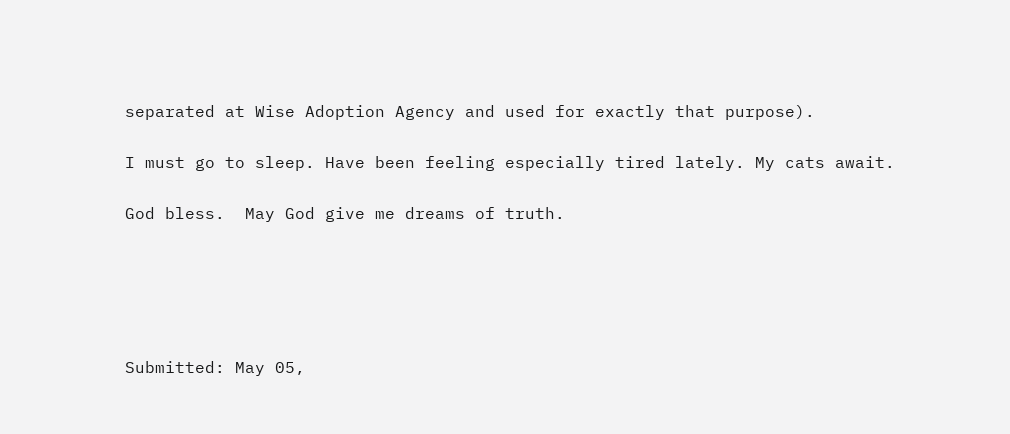separated at Wise Adoption Agency and used for exactly that purpose).

I must go to sleep. Have been feeling especially tired lately. My cats await.

God bless.  May God give me dreams of truth.





Submitted: May 05,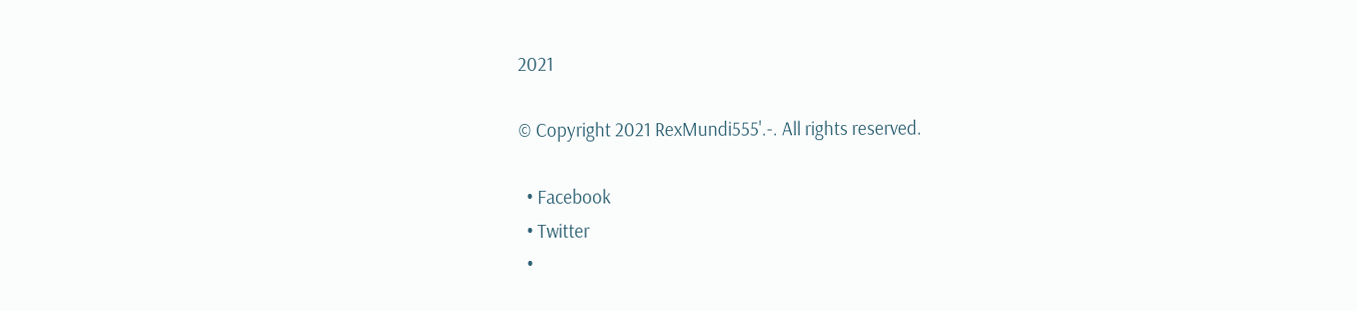2021

© Copyright 2021 RexMundi555'.-. All rights reserved.

  • Facebook
  • Twitter
  •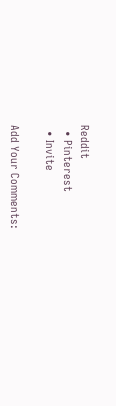Reddit
  • Pinterest
  • Invite

Add Your Comments: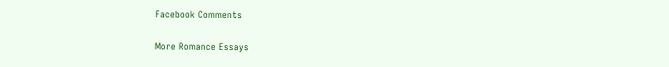Facebook Comments

More Romance Essays